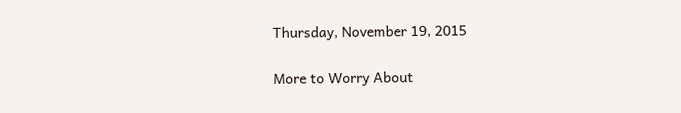Thursday, November 19, 2015

More to Worry About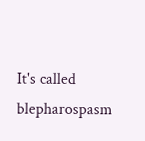It's called blepharospasm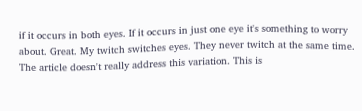if it occurs in both eyes. If it occurs in just one eye it's something to worry about. Great. My twitch switches eyes. They never twitch at the same time. The article doesn't really address this variation. This is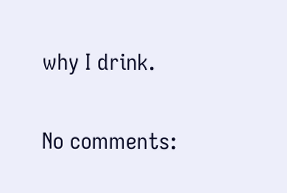why I drink.

No comments: